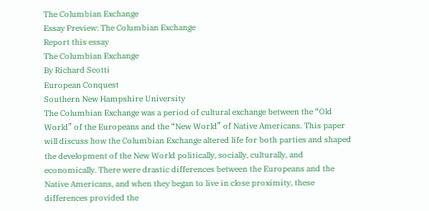The Columbian Exchange
Essay Preview: The Columbian Exchange
Report this essay
The Columbian Exchange
By Richard Scotti
European Conquest
Southern New Hampshire University
The Columbian Exchange was a period of cultural exchange between the “Old World” of the Europeans and the “New World” of Native Americans. This paper will discuss how the Columbian Exchange altered life for both parties and shaped the development of the New World politically, socially, culturally, and economically. There were drastic differences between the Europeans and the Native Americans, and when they began to live in close proximity, these differences provided the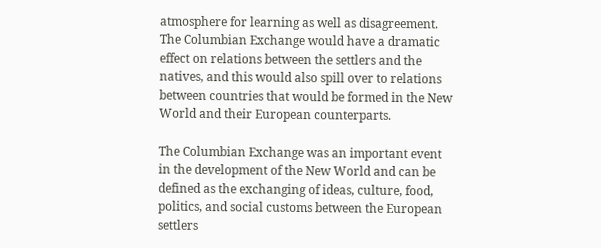atmosphere for learning as well as disagreement. The Columbian Exchange would have a dramatic effect on relations between the settlers and the natives, and this would also spill over to relations between countries that would be formed in the New World and their European counterparts.

The Columbian Exchange was an important event in the development of the New World and can be defined as the exchanging of ideas, culture, food, politics, and social customs between the European settlers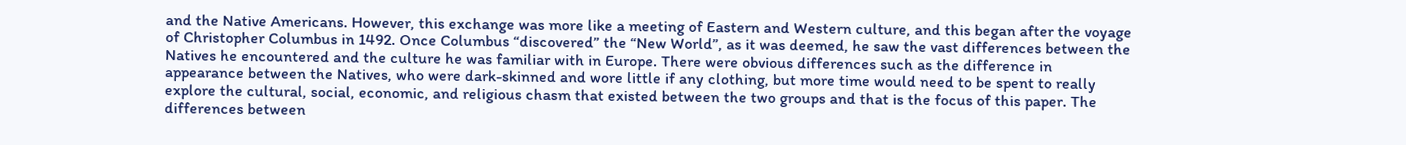and the Native Americans. However, this exchange was more like a meeting of Eastern and Western culture, and this began after the voyage of Christopher Columbus in 1492. Once Columbus “discovered” the “New World”, as it was deemed, he saw the vast differences between the Natives he encountered and the culture he was familiar with in Europe. There were obvious differences such as the difference in appearance between the Natives, who were dark-skinned and wore little if any clothing, but more time would need to be spent to really explore the cultural, social, economic, and religious chasm that existed between the two groups and that is the focus of this paper. The differences between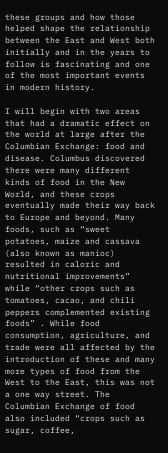these groups and how those helped shape the relationship between the East and West both initially and in the years to follow is fascinating and one of the most important events in modern history.

I will begin with two areas that had a dramatic effect on the world at large after the Columbian Exchange: food and disease. Columbus discovered there were many different kinds of food in the New World, and these crops eventually made their way back to Europe and beyond. Many foods, such as “sweet potatoes, maize and cassava (also known as manioc) resulted in caloric and nutritional improvements” while “other crops such as tomatoes, cacao, and chili peppers complemented existing foods” . While food consumption, agriculture, and trade were all affected by the introduction of these and many more types of food from the West to the East, this was not a one way street. The Columbian Exchange of food also included “crops such as sugar, coffee,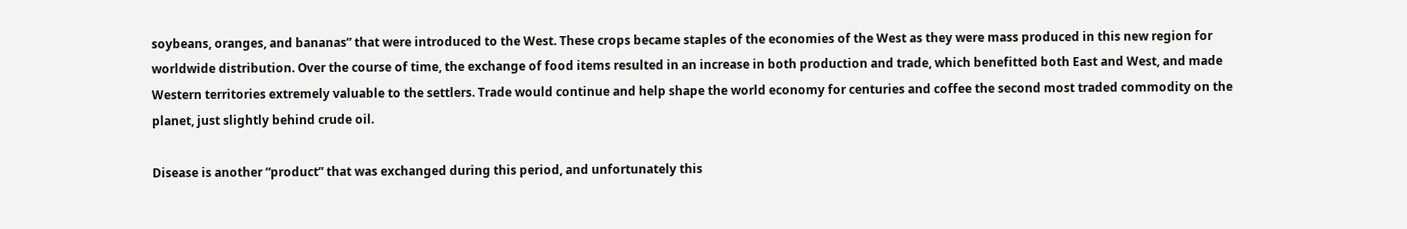soybeans, oranges, and bananas” that were introduced to the West. These crops became staples of the economies of the West as they were mass produced in this new region for worldwide distribution. Over the course of time, the exchange of food items resulted in an increase in both production and trade, which benefitted both East and West, and made Western territories extremely valuable to the settlers. Trade would continue and help shape the world economy for centuries and coffee the second most traded commodity on the planet, just slightly behind crude oil.

Disease is another “product” that was exchanged during this period, and unfortunately this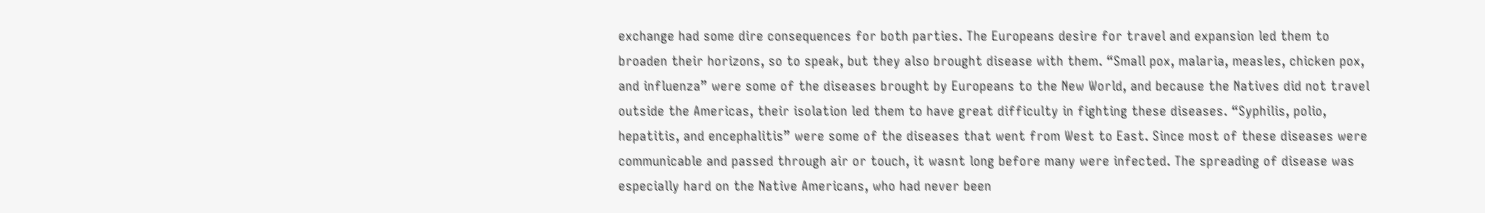exchange had some dire consequences for both parties. The Europeans desire for travel and expansion led them to broaden their horizons, so to speak, but they also brought disease with them. “Small pox, malaria, measles, chicken pox, and influenza” were some of the diseases brought by Europeans to the New World, and because the Natives did not travel outside the Americas, their isolation led them to have great difficulty in fighting these diseases. “Syphilis, polio, hepatitis, and encephalitis” were some of the diseases that went from West to East. Since most of these diseases were communicable and passed through air or touch, it wasnt long before many were infected. The spreading of disease was especially hard on the Native Americans, who had never been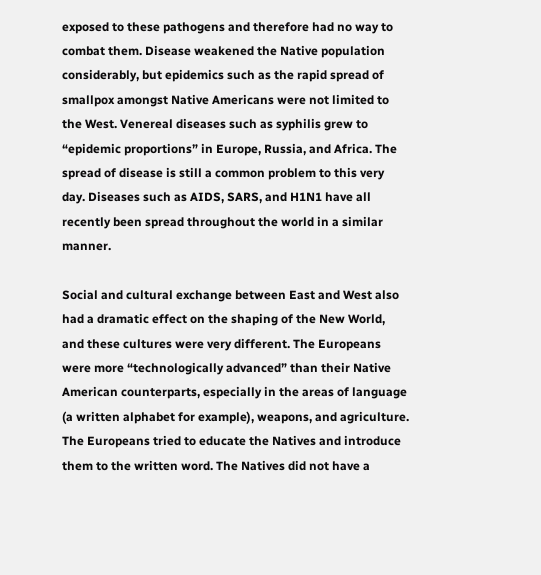exposed to these pathogens and therefore had no way to combat them. Disease weakened the Native population considerably, but epidemics such as the rapid spread of smallpox amongst Native Americans were not limited to the West. Venereal diseases such as syphilis grew to “epidemic proportions” in Europe, Russia, and Africa. The spread of disease is still a common problem to this very day. Diseases such as AIDS, SARS, and H1N1 have all recently been spread throughout the world in a similar manner.

Social and cultural exchange between East and West also had a dramatic effect on the shaping of the New World, and these cultures were very different. The Europeans were more “technologically advanced” than their Native American counterparts, especially in the areas of language (a written alphabet for example), weapons, and agriculture. The Europeans tried to educate the Natives and introduce them to the written word. The Natives did not have a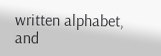written alphabet, and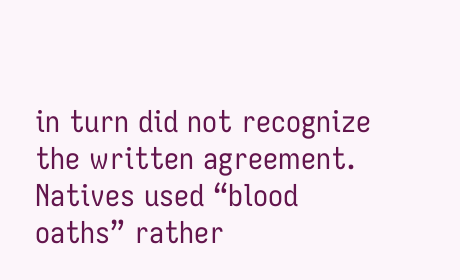in turn did not recognize the written agreement. Natives used “blood oaths” rather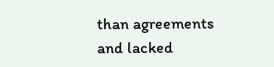than agreements and lacked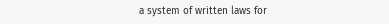a system of written laws for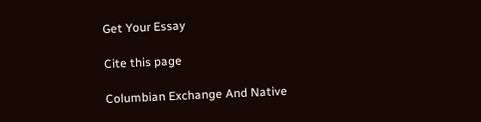Get Your Essay

Cite this page

Columbian Exchange And Native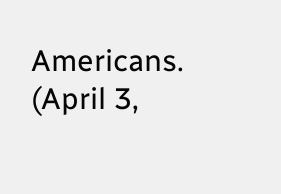Americans. (April 3,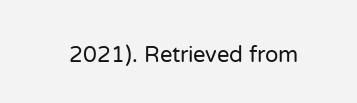2021). Retrieved from